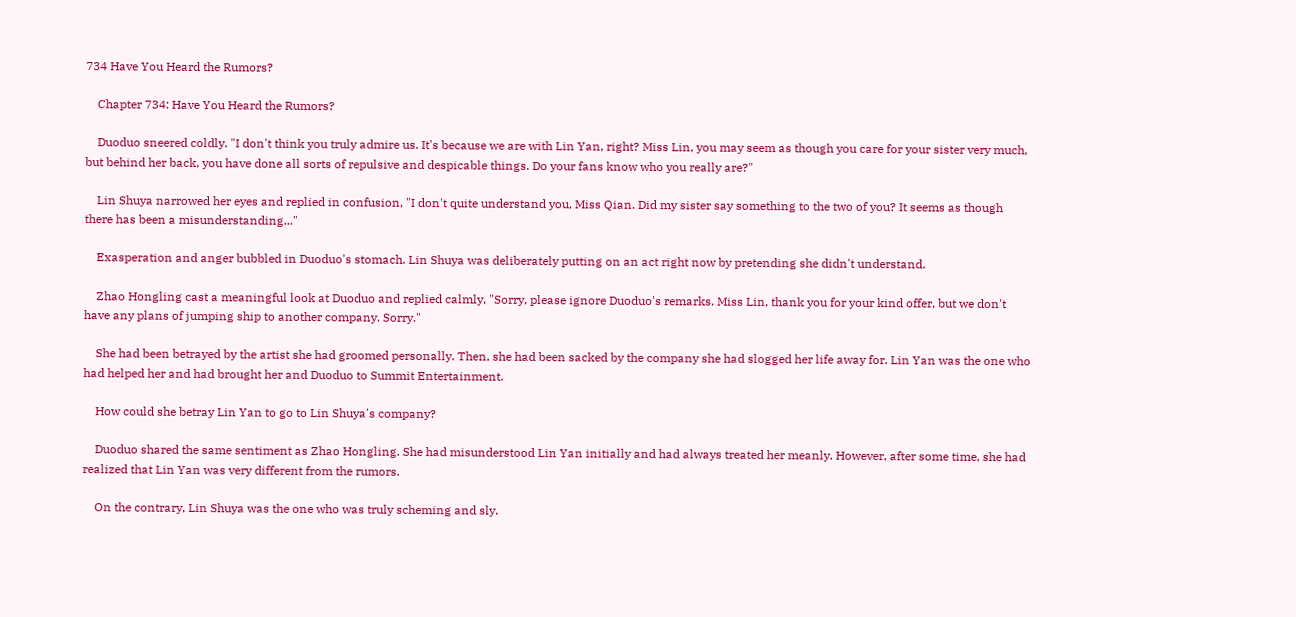734 Have You Heard the Rumors?

    Chapter 734: Have You Heard the Rumors?

    Duoduo sneered coldly. "I don't think you truly admire us. It's because we are with Lin Yan, right? Miss Lin, you may seem as though you care for your sister very much, but behind her back, you have done all sorts of repulsive and despicable things. Do your fans know who you really are?"

    Lin Shuya narrowed her eyes and replied in confusion, "I don't quite understand you, Miss Qian. Did my sister say something to the two of you? It seems as though there has been a misunderstanding..."

    Exasperation and anger bubbled in Duoduo's stomach. Lin Shuya was deliberately putting on an act right now by pretending she didn't understand.

    Zhao Hongling cast a meaningful look at Duoduo and replied calmly, "Sorry, please ignore Duoduo's remarks. Miss Lin, thank you for your kind offer, but we don't have any plans of jumping ship to another company. Sorry."

    She had been betrayed by the artist she had groomed personally. Then, she had been sacked by the company she had slogged her life away for. Lin Yan was the one who had helped her and had brought her and Duoduo to Summit Entertainment.

    How could she betray Lin Yan to go to Lin Shuya's company?

    Duoduo shared the same sentiment as Zhao Hongling. She had misunderstood Lin Yan initially and had always treated her meanly. However, after some time, she had realized that Lin Yan was very different from the rumors.

    On the contrary, Lin Shuya was the one who was truly scheming and sly.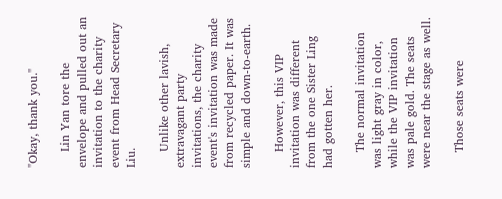"Okay, thank you."

    Lin Yan tore the envelope and pulled out an invitation to the charity event from Head Secretary Liu.

    Unlike other lavish, extravagant party invitations, the charity event's invitation was made from recycled paper. It was simple and down-to-earth.

    However, this VIP invitation was different from the one Sister Ling had gotten her.

    The normal invitation was light gray in color, while the VIP invitation was pale gold. The seats were near the stage as well.

    Those seats were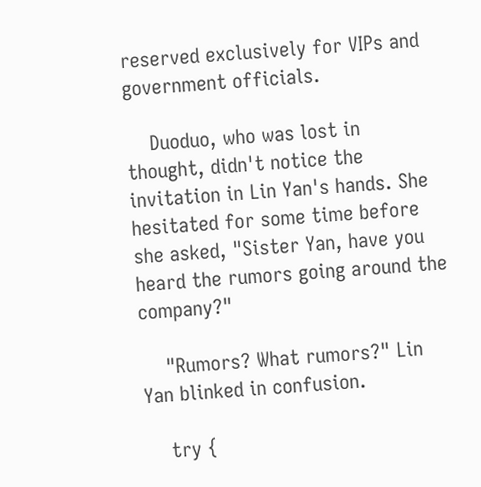reserved exclusively for VIPs and government officials.

    Duoduo, who was lost in thought, didn't notice the invitation in Lin Yan's hands. She hesitated for some time before she asked, "Sister Yan, have you heard the rumors going around the company?"

    "Rumors? What rumors?" Lin Yan blinked in confusion.

    try {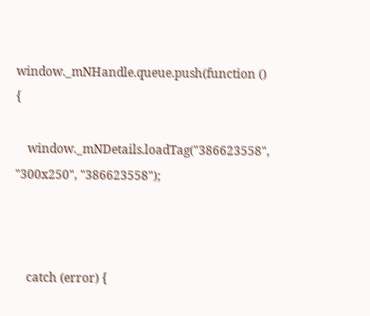window._mNHandle.queue.push(function () {

    window._mNDetails.loadTag("386623558", "300x250", "386623558");



    catch (error) {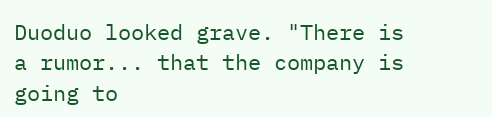Duoduo looked grave. "There is a rumor... that the company is going to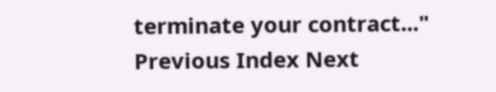terminate your contract..."
Previous Index Next